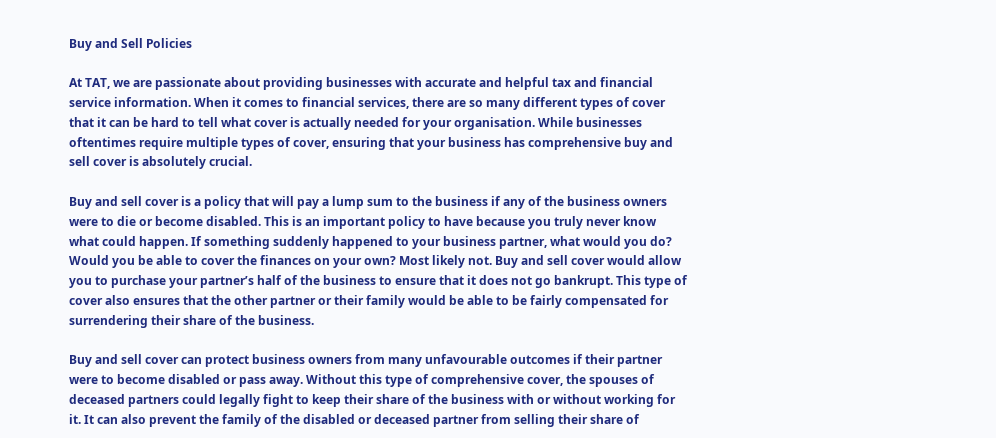Buy and Sell Policies

At TAT, we are passionate about providing businesses with accurate and helpful tax and financial service information. When it comes to financial services, there are so many different types of cover that it can be hard to tell what cover is actually needed for your organisation. While businesses oftentimes require multiple types of cover, ensuring that your business has comprehensive buy and sell cover is absolutely crucial.

Buy and sell cover is a policy that will pay a lump sum to the business if any of the business owners were to die or become disabled. This is an important policy to have because you truly never know what could happen. If something suddenly happened to your business partner, what would you do? Would you be able to cover the finances on your own? Most likely not. Buy and sell cover would allow you to purchase your partner’s half of the business to ensure that it does not go bankrupt. This type of cover also ensures that the other partner or their family would be able to be fairly compensated for surrendering their share of the business.

Buy and sell cover can protect business owners from many unfavourable outcomes if their partner were to become disabled or pass away. Without this type of comprehensive cover, the spouses of deceased partners could legally fight to keep their share of the business with or without working for it. It can also prevent the family of the disabled or deceased partner from selling their share of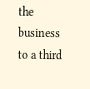the business to a third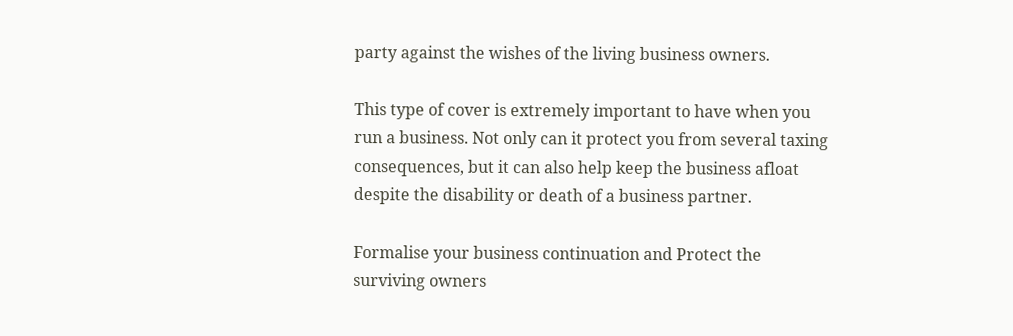party against the wishes of the living business owners.

This type of cover is extremely important to have when you run a business. Not only can it protect you from several taxing consequences, but it can also help keep the business afloat despite the disability or death of a business partner.

Formalise your business continuation and Protect the surviving owners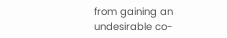from gaining an undesirable co-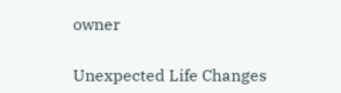owner

Unexpected Life Changes